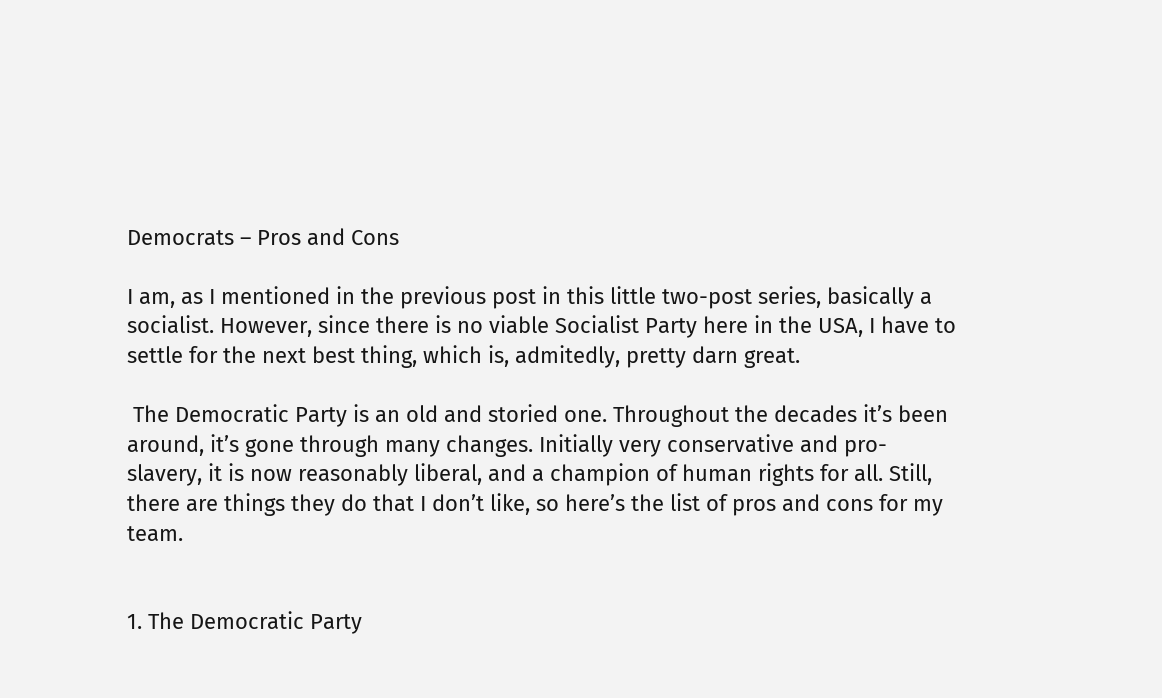Democrats – Pros and Cons

I am, as I mentioned in the previous post in this little two-post series, basically a socialist. However, since there is no viable Socialist Party here in the USA, I have to settle for the next best thing, which is, admitedly, pretty darn great.

 The Democratic Party is an old and storied one. Throughout the decades it’s been around, it’s gone through many changes. Initially very conservative and pro-slavery, it is now reasonably liberal, and a champion of human rights for all. Still, there are things they do that I don’t like, so here’s the list of pros and cons for my team.


1. The Democratic Party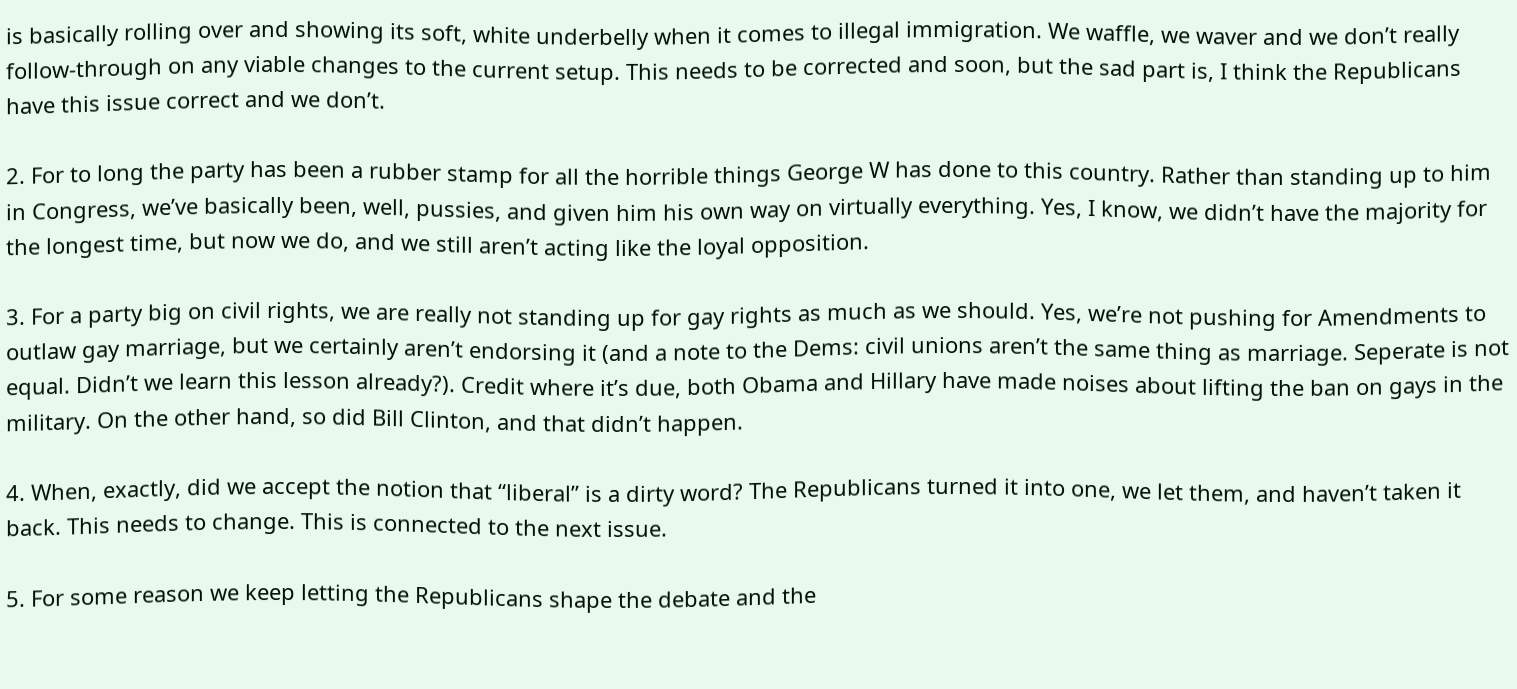is basically rolling over and showing its soft, white underbelly when it comes to illegal immigration. We waffle, we waver and we don’t really follow-through on any viable changes to the current setup. This needs to be corrected and soon, but the sad part is, I think the Republicans have this issue correct and we don’t.

2. For to long the party has been a rubber stamp for all the horrible things George W has done to this country. Rather than standing up to him in Congress, we’ve basically been, well, pussies, and given him his own way on virtually everything. Yes, I know, we didn’t have the majority for the longest time, but now we do, and we still aren’t acting like the loyal opposition.

3. For a party big on civil rights, we are really not standing up for gay rights as much as we should. Yes, we’re not pushing for Amendments to outlaw gay marriage, but we certainly aren’t endorsing it (and a note to the Dems: civil unions aren’t the same thing as marriage. Seperate is not equal. Didn’t we learn this lesson already?). Credit where it’s due, both Obama and Hillary have made noises about lifting the ban on gays in the military. On the other hand, so did Bill Clinton, and that didn’t happen.

4. When, exactly, did we accept the notion that “liberal” is a dirty word? The Republicans turned it into one, we let them, and haven’t taken it back. This needs to change. This is connected to the next issue.

5. For some reason we keep letting the Republicans shape the debate and the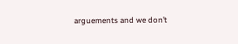arguements and we don’t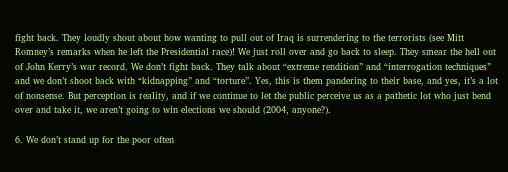fight back. They loudly shout about how wanting to pull out of Iraq is surrendering to the terrorists (see Mitt Romney’s remarks when he left the Presidential race)! We just roll over and go back to sleep. They smear the hell out of John Kerry’s war record. We don’t fight back. They talk about “extreme rendition” and “interrogation techniques” and we don’t shoot back with “kidnapping” and “torture”. Yes, this is them pandering to their base, and yes, it’s a lot of nonsense. But perception is reality, and if we continue to let the public perceive us as a pathetic lot who just bend over and take it, we aren’t going to win elections we should (2004, anyone?).

6. We don’t stand up for the poor often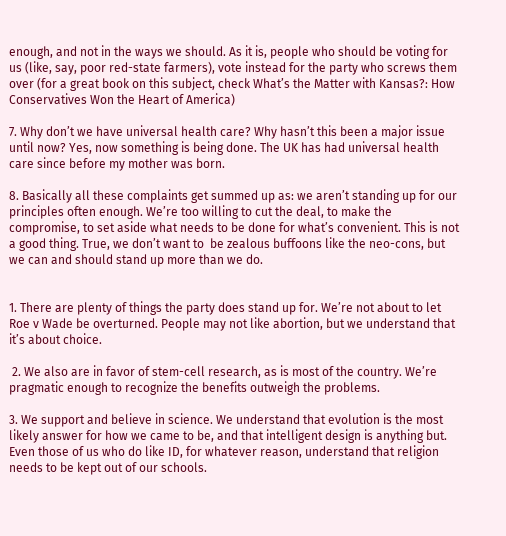enough, and not in the ways we should. As it is, people who should be voting for us (like, say, poor red-state farmers), vote instead for the party who screws them over (for a great book on this subject, check What’s the Matter with Kansas?: How Conservatives Won the Heart of America)

7. Why don’t we have universal health care? Why hasn’t this been a major issue until now? Yes, now something is being done. The UK has had universal health care since before my mother was born.

8. Basically all these complaints get summed up as: we aren’t standing up for our principles often enough. We’re too willing to cut the deal, to make the compromise, to set aside what needs to be done for what’s convenient. This is not a good thing. True, we don’t want to  be zealous buffoons like the neo-cons, but we can and should stand up more than we do.


1. There are plenty of things the party does stand up for. We’re not about to let Roe v Wade be overturned. People may not like abortion, but we understand that it’s about choice.

 2. We also are in favor of stem-cell research, as is most of the country. We’re pragmatic enough to recognize the benefits outweigh the problems.

3. We support and believe in science. We understand that evolution is the most likely answer for how we came to be, and that intelligent design is anything but. Even those of us who do like ID, for whatever reason, understand that religion needs to be kept out of our schools.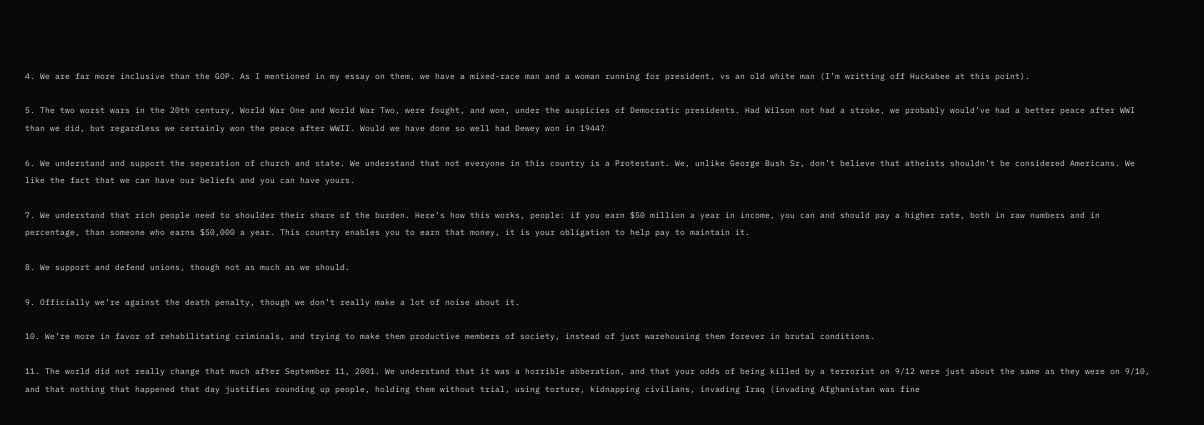4. We are far more inclusive than the GOP. As I mentioned in my essay on them, we have a mixed-race man and a woman running for president, vs an old white man (I’m writting off Huckabee at this point).

5. The two worst wars in the 20th century, World War One and World War Two, were fought, and won, under the auspicies of Democratic presidents. Had Wilson not had a stroke, we probably would’ve had a better peace after WWI than we did, but regardless we certainly won the peace after WWII. Would we have done so well had Dewey won in 1944?

6. We understand and support the seperation of church and state. We understand that not everyone in this country is a Protestant. We, unlike George Bush Sr, don’t believe that atheists shouldn’t be considered Americans. We like the fact that we can have our beliefs and you can have yours.

7. We understand that rich people need to shoulder their share of the burden. Here’s how this works, people: if you earn $50 million a year in income, you can and should pay a higher rate, both in raw numbers and in percentage, than someone who earns $50,000 a year. This country enables you to earn that money, it is your obligation to help pay to maintain it.

8. We support and defend unions, though not as much as we should.

9. Officially we’re against the death penalty, though we don’t really make a lot of noise about it.

10. We’re more in favor of rehabilitating criminals, and trying to make them productive members of society, instead of just warehousing them forever in brutal conditions.

11. The world did not really change that much after September 11, 2001. We understand that it was a horrible abberation, and that your odds of being killed by a terrorist on 9/12 were just about the same as they were on 9/10, and that nothing that happened that day justifies rounding up people, holding them without trial, using torture, kidnapping civilians, invading Iraq (invading Afghanistan was fine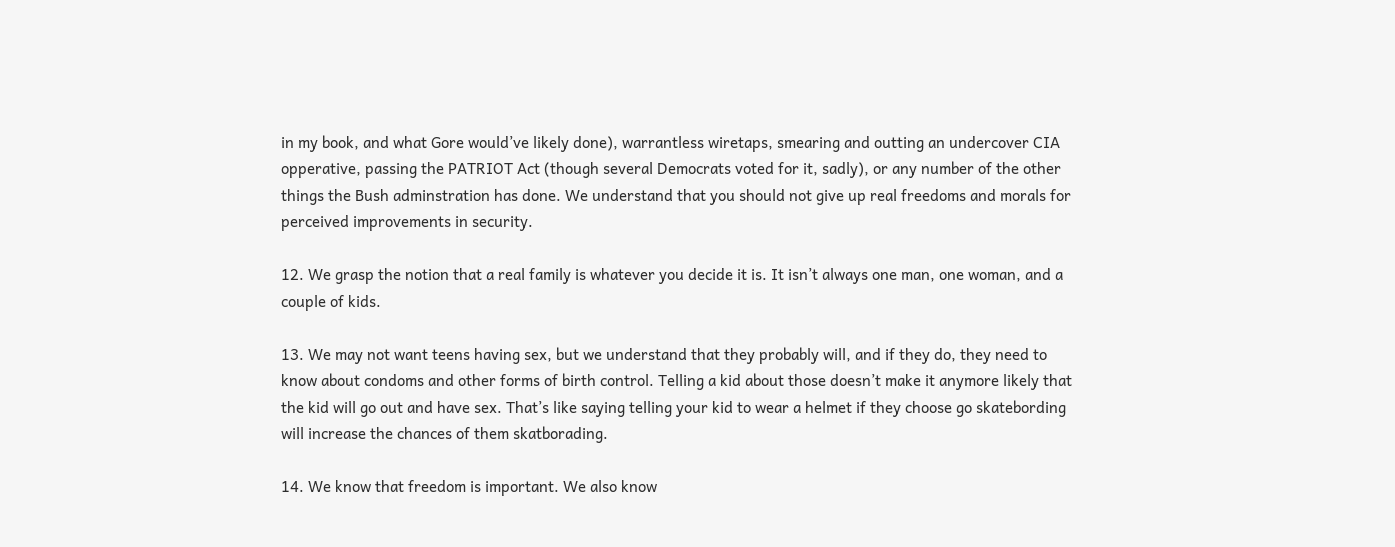in my book, and what Gore would’ve likely done), warrantless wiretaps, smearing and outting an undercover CIA opperative, passing the PATRIOT Act (though several Democrats voted for it, sadly), or any number of the other things the Bush adminstration has done. We understand that you should not give up real freedoms and morals for perceived improvements in security.

12. We grasp the notion that a real family is whatever you decide it is. It isn’t always one man, one woman, and a couple of kids.

13. We may not want teens having sex, but we understand that they probably will, and if they do, they need to know about condoms and other forms of birth control. Telling a kid about those doesn’t make it anymore likely that the kid will go out and have sex. That’s like saying telling your kid to wear a helmet if they choose go skatebording will increase the chances of them skatborading.

14. We know that freedom is important. We also know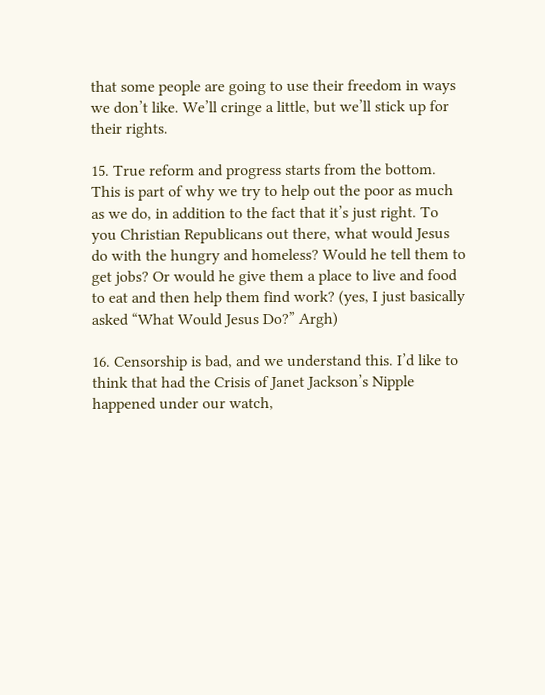that some people are going to use their freedom in ways we don’t like. We’ll cringe a little, but we’ll stick up for their rights.

15. True reform and progress starts from the bottom. This is part of why we try to help out the poor as much as we do, in addition to the fact that it’s just right. To you Christian Republicans out there, what would Jesus do with the hungry and homeless? Would he tell them to get jobs? Or would he give them a place to live and food to eat and then help them find work? (yes, I just basically asked “What Would Jesus Do?” Argh)

16. Censorship is bad, and we understand this. I’d like to think that had the Crisis of Janet Jackson’s Nipple happened under our watch,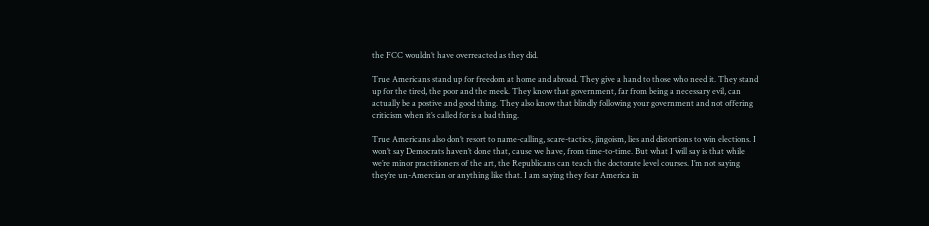the FCC wouldn’t have overreacted as they did.

True Americans stand up for freedom at home and abroad. They give a hand to those who need it. They stand up for the tired, the poor and the meek. They know that government, far from being a necessary evil, can actually be a postive and good thing. They also know that blindly following your government and not offering criticism when it’s called for is a bad thing.

True Americans also don’t resort to name-calling, scare-tactics, jingoism, lies and distortions to win elections. I won’t say Democrats haven’t done that, cause we have, from time-to-time. But what I will say is that while we’re minor practitioners of the art, the Republicans can teach the doctorate level courses. I’m not saying they’re un-Amercian or anything like that. I am saying they fear America in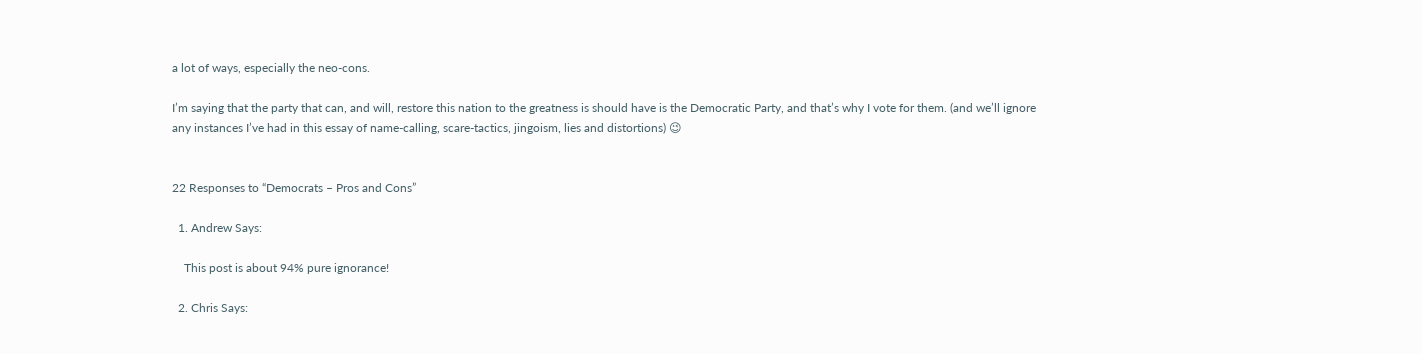a lot of ways, especially the neo-cons.

I’m saying that the party that can, and will, restore this nation to the greatness is should have is the Democratic Party, and that’s why I vote for them. (and we’ll ignore any instances I’ve had in this essay of name-calling, scare-tactics, jingoism, lies and distortions) 😉


22 Responses to “Democrats – Pros and Cons”

  1. Andrew Says:

    This post is about 94% pure ignorance!

  2. Chris Says: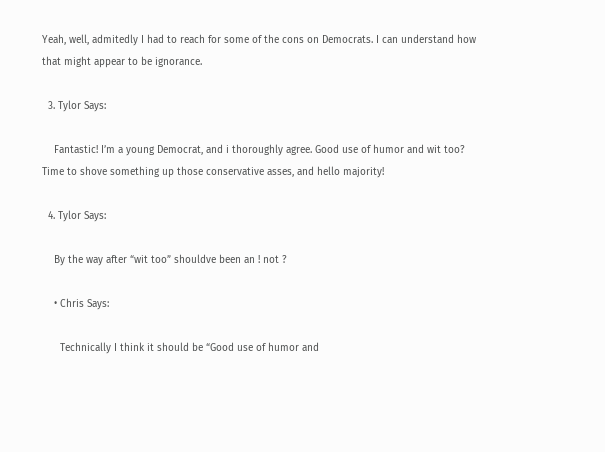Yeah, well, admitedly I had to reach for some of the cons on Democrats. I can understand how that might appear to be ignorance.

  3. Tylor Says:

    Fantastic! I’m a young Democrat, and i thoroughly agree. Good use of humor and wit too? Time to shove something up those conservative asses, and hello majority!

  4. Tylor Says:

    By the way after “wit too” shouldve been an ! not ?

    • Chris Says:

      Technically I think it should be “Good use of humor and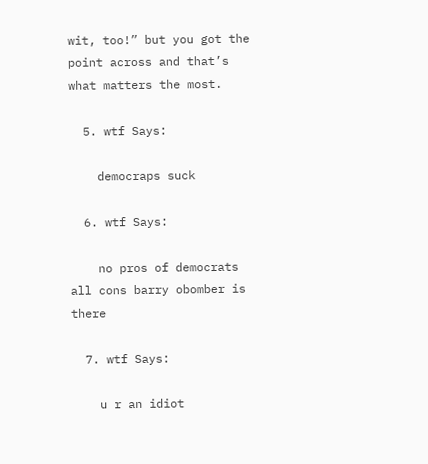wit, too!” but you got the point across and that’s what matters the most.

  5. wtf Says:

    democraps suck

  6. wtf Says:

    no pros of democrats all cons barry obomber is there

  7. wtf Says:

    u r an idiot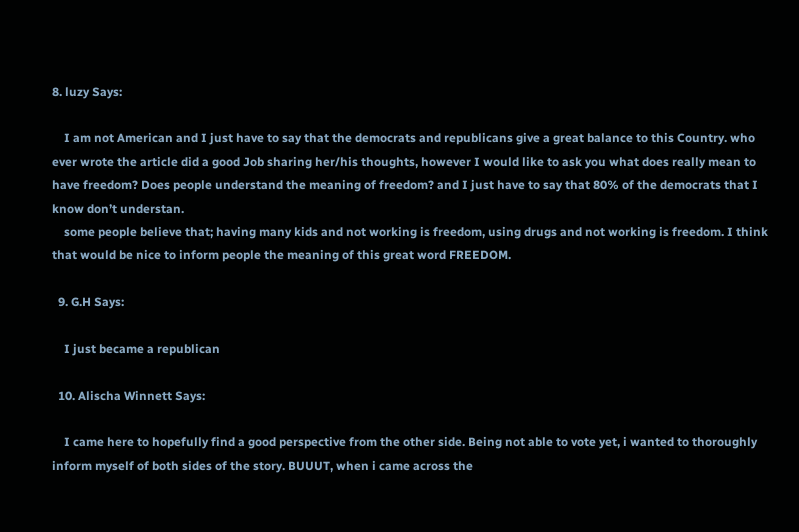8. luzy Says:

    I am not American and I just have to say that the democrats and republicans give a great balance to this Country. who ever wrote the article did a good Job sharing her/his thoughts, however I would like to ask you what does really mean to have freedom? Does people understand the meaning of freedom? and I just have to say that 80% of the democrats that I know don’t understan.
    some people believe that; having many kids and not working is freedom, using drugs and not working is freedom. I think that would be nice to inform people the meaning of this great word FREEDOM.

  9. G.H Says:

    I just became a republican

  10. Alischa Winnett Says:

    I came here to hopefully find a good perspective from the other side. Being not able to vote yet, i wanted to thoroughly inform myself of both sides of the story. BUUUT, when i came across the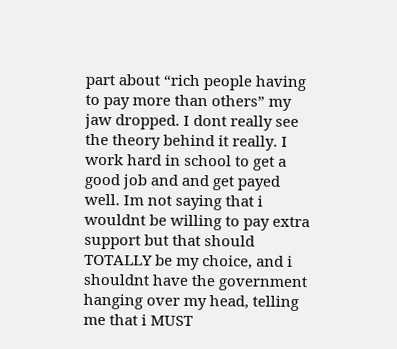part about “rich people having to pay more than others” my jaw dropped. I dont really see the theory behind it really. I work hard in school to get a good job and and get payed well. Im not saying that i wouldnt be willing to pay extra support but that should TOTALLY be my choice, and i shouldnt have the government hanging over my head, telling me that i MUST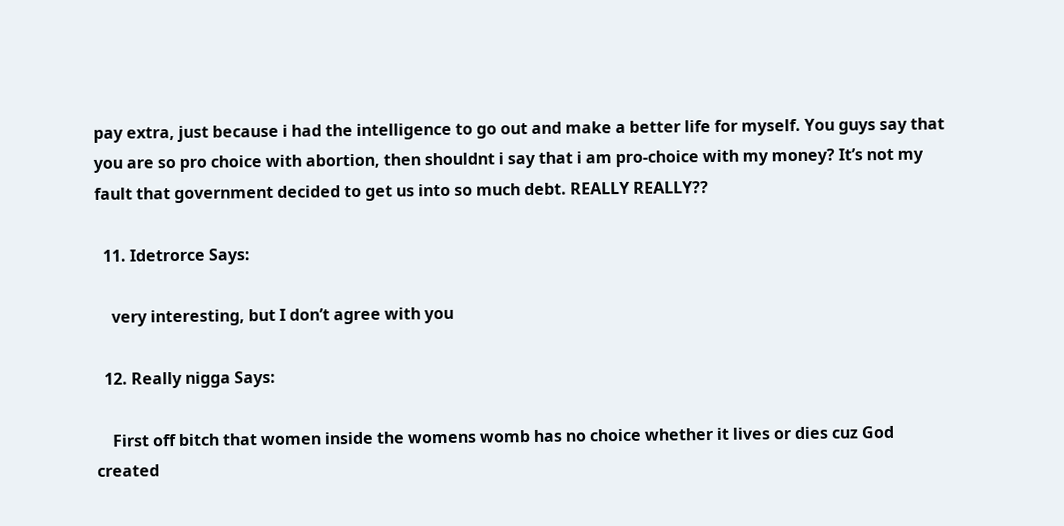pay extra, just because i had the intelligence to go out and make a better life for myself. You guys say that you are so pro choice with abortion, then shouldnt i say that i am pro-choice with my money? It’s not my fault that government decided to get us into so much debt. REALLY REALLY??

  11. Idetrorce Says:

    very interesting, but I don’t agree with you

  12. Really nigga Says:

    First off bitch that women inside the womens womb has no choice whether it lives or dies cuz God created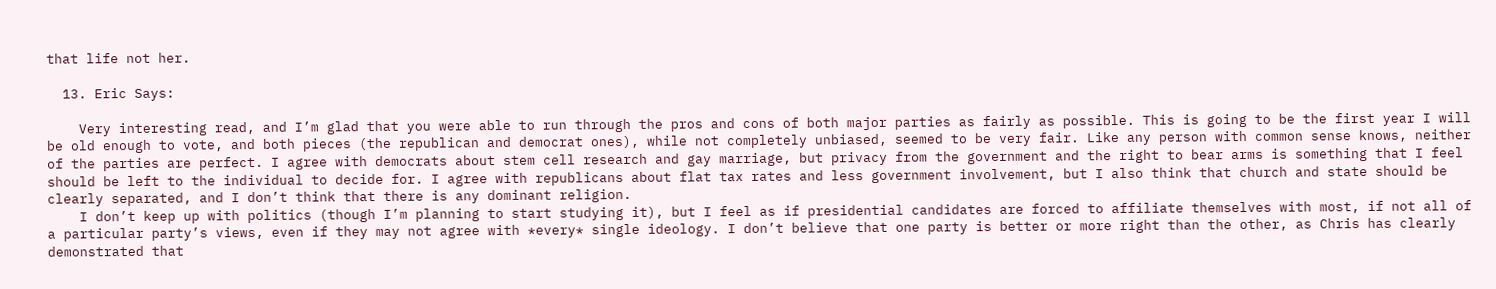that life not her.

  13. Eric Says:

    Very interesting read, and I’m glad that you were able to run through the pros and cons of both major parties as fairly as possible. This is going to be the first year I will be old enough to vote, and both pieces (the republican and democrat ones), while not completely unbiased, seemed to be very fair. Like any person with common sense knows, neither of the parties are perfect. I agree with democrats about stem cell research and gay marriage, but privacy from the government and the right to bear arms is something that I feel should be left to the individual to decide for. I agree with republicans about flat tax rates and less government involvement, but I also think that church and state should be clearly separated, and I don’t think that there is any dominant religion.
    I don’t keep up with politics (though I’m planning to start studying it), but I feel as if presidential candidates are forced to affiliate themselves with most, if not all of a particular party’s views, even if they may not agree with *every* single ideology. I don’t believe that one party is better or more right than the other, as Chris has clearly demonstrated that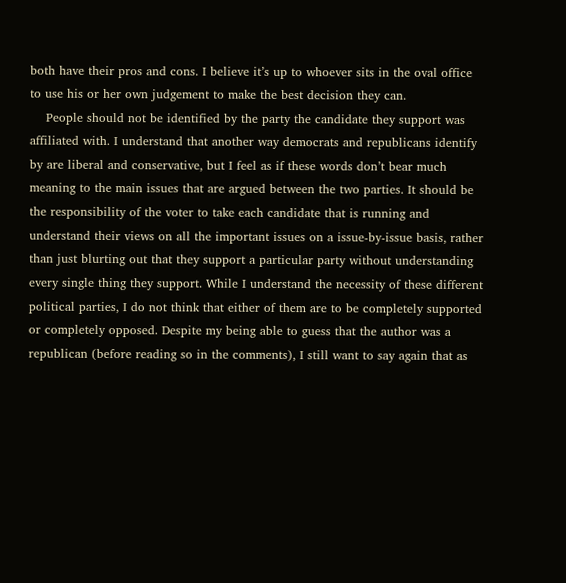both have their pros and cons. I believe it’s up to whoever sits in the oval office to use his or her own judgement to make the best decision they can.
    People should not be identified by the party the candidate they support was affiliated with. I understand that another way democrats and republicans identify by are liberal and conservative, but I feel as if these words don’t bear much meaning to the main issues that are argued between the two parties. It should be the responsibility of the voter to take each candidate that is running and understand their views on all the important issues on a issue-by-issue basis, rather than just blurting out that they support a particular party without understanding every single thing they support. While I understand the necessity of these different political parties, I do not think that either of them are to be completely supported or completely opposed. Despite my being able to guess that the author was a republican (before reading so in the comments), I still want to say again that as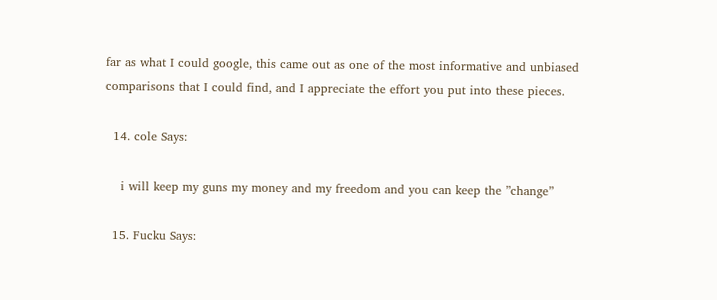far as what I could google, this came out as one of the most informative and unbiased comparisons that I could find, and I appreciate the effort you put into these pieces.

  14. cole Says:

    i will keep my guns my money and my freedom and you can keep the ”change”

  15. Fucku Says: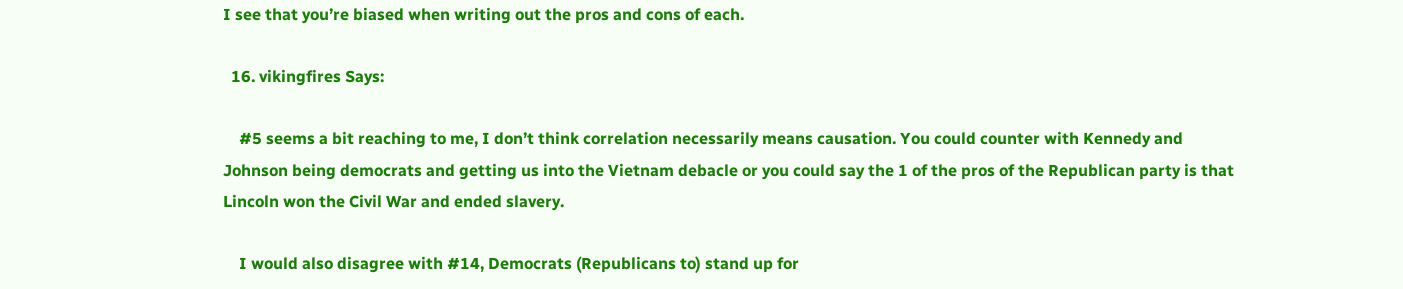I see that you’re biased when writing out the pros and cons of each.

  16. vikingfires Says:

    #5 seems a bit reaching to me, I don’t think correlation necessarily means causation. You could counter with Kennedy and Johnson being democrats and getting us into the Vietnam debacle or you could say the 1 of the pros of the Republican party is that Lincoln won the Civil War and ended slavery.

    I would also disagree with #14, Democrats (Republicans to) stand up for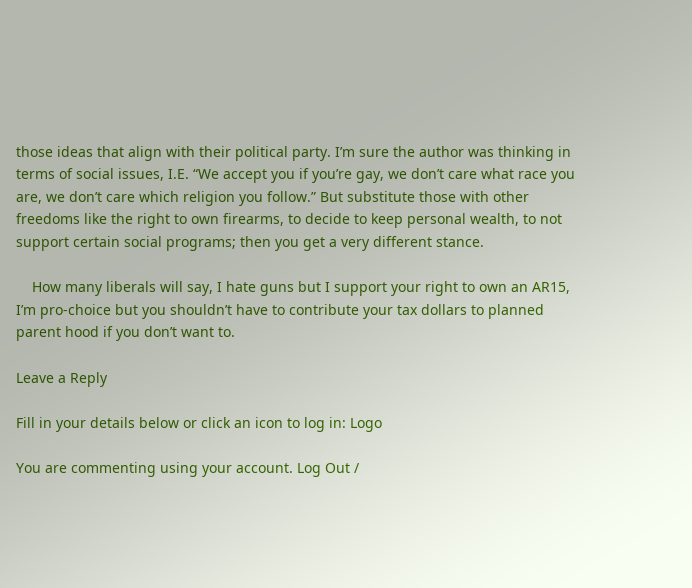those ideas that align with their political party. I’m sure the author was thinking in terms of social issues, I.E. “We accept you if you’re gay, we don’t care what race you are, we don’t care which religion you follow.” But substitute those with other freedoms like the right to own firearms, to decide to keep personal wealth, to not support certain social programs; then you get a very different stance.

    How many liberals will say, I hate guns but I support your right to own an AR15, I’m pro-choice but you shouldn’t have to contribute your tax dollars to planned parent hood if you don’t want to.

Leave a Reply

Fill in your details below or click an icon to log in: Logo

You are commenting using your account. Log Out /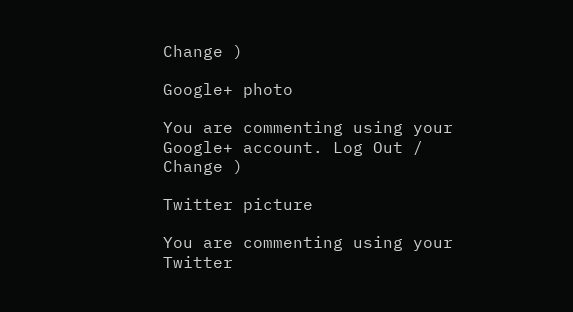Change )

Google+ photo

You are commenting using your Google+ account. Log Out /  Change )

Twitter picture

You are commenting using your Twitter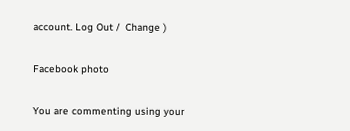account. Log Out /  Change )

Facebook photo

You are commenting using your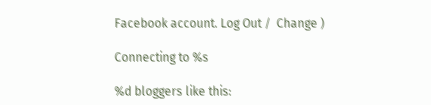Facebook account. Log Out /  Change )

Connecting to %s

%d bloggers like this: